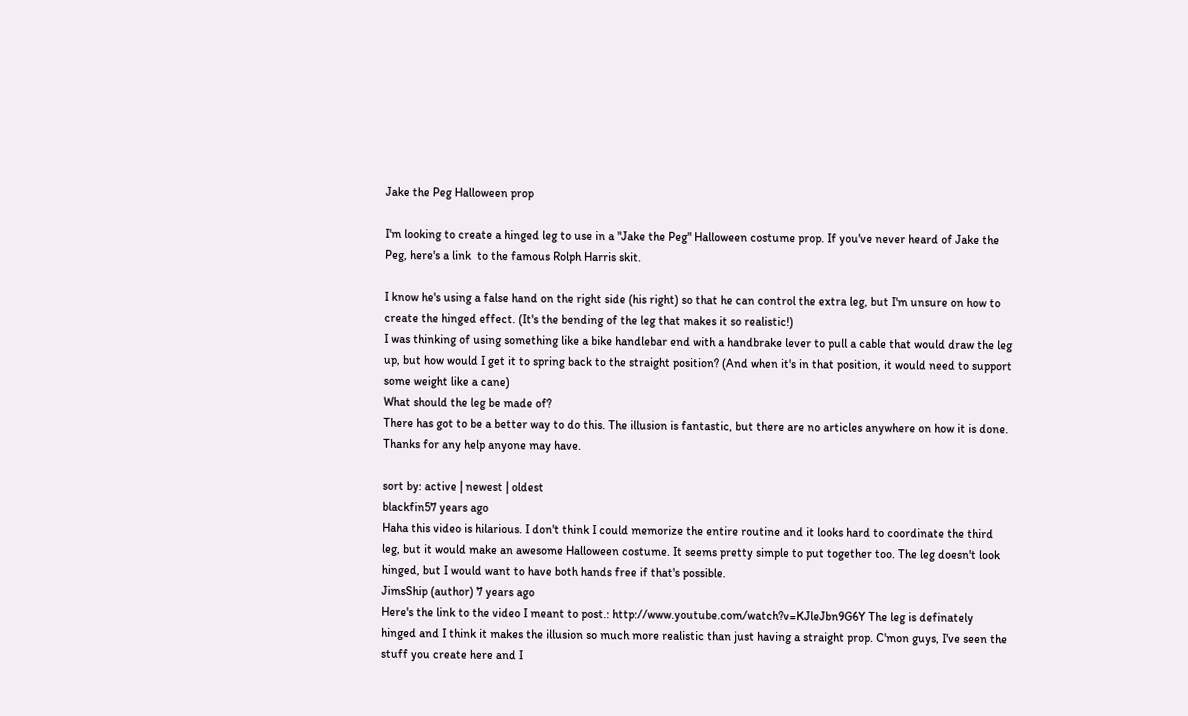Jake the Peg Halloween prop

I'm looking to create a hinged leg to use in a "Jake the Peg" Halloween costume prop. If you've never heard of Jake the Peg, here's a link  to the famous Rolph Harris skit.

I know he's using a false hand on the right side (his right) so that he can control the extra leg, but I'm unsure on how to create the hinged effect. (It's the bending of the leg that makes it so realistic!)
I was thinking of using something like a bike handlebar end with a handbrake lever to pull a cable that would draw the leg up, but how would I get it to spring back to the straight position? (And when it's in that position, it would need to support some weight like a cane)
What should the leg be made of?
There has got to be a better way to do this. The illusion is fantastic, but there are no articles anywhere on how it is done.
Thanks for any help anyone may have.

sort by: active | newest | oldest
blackfin57 years ago
Haha this video is hilarious. I don't think I could memorize the entire routine and it looks hard to coordinate the third leg, but it would make an awesome Halloween costume. It seems pretty simple to put together too. The leg doesn't look hinged, but I would want to have both hands free if that's possible.
JimsShip (author) 7 years ago
Here's the link to the video I meant to post.: http://www.youtube.com/watch?v=KJleJbn9G6Y The leg is definately hinged and I think it makes the illusion so much more realistic than just having a straight prop. C'mon guys, I've seen the stuff you create here and I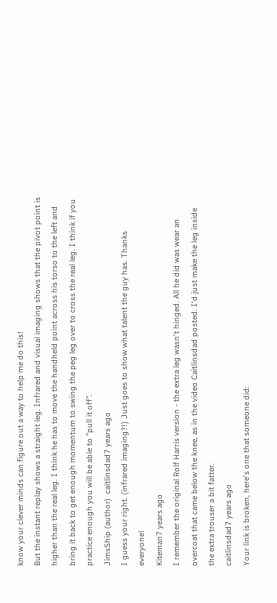know your clever minds can figure out a way to help me do this!
But the instant replay shows a straight leg. Infrared and visual imaging shows that the pivot point is higher than the real leg. I think he has to move the handheld point across his torso to the left and bring it back to get enough momentum to swing the peg leg over to cross the real leg. I think if you practice enough you will be able to "pull it off".
JimsShip (author)  caitlinsdad7 years ago
I guess your right. (infrared imaging?!) Just goes to show what talent the guy has. Thanks everyone!
Kiteman7 years ago
I remember the original Rolf Harris version - the extra leg wasn't hinged. All he did was wear an overcoat that came below the knee, as in the video Caitlinsdad posted. I'd just make the leg inside the extra trouser a bit fatter.
caitlinsdad7 years ago
Your link is broken, here's one that someone did: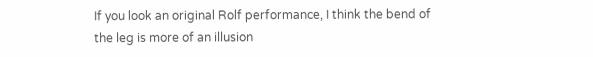If you look an original Rolf performance, I think the bend of the leg is more of an illusion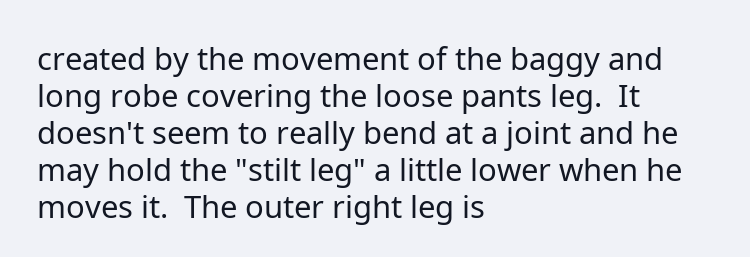created by the movement of the baggy and long robe covering the loose pants leg.  It doesn't seem to really bend at a joint and he may hold the "stilt leg" a little lower when he moves it.  The outer right leg is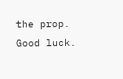the prop. Good luck.